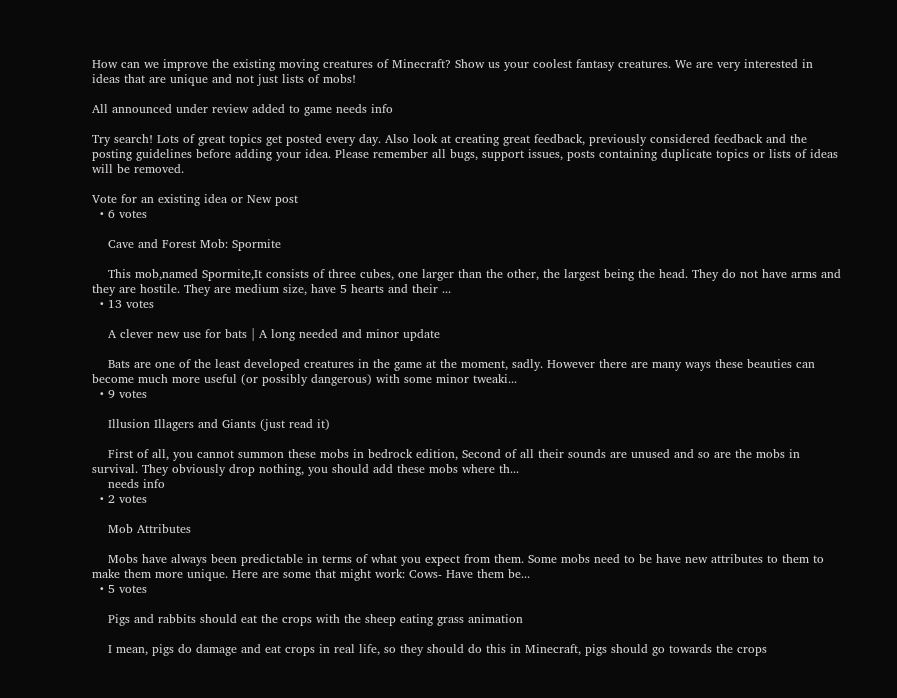How can we improve the existing moving creatures of Minecraft? Show us your coolest fantasy creatures. We are very interested in ideas that are unique and not just lists of mobs!

All announced under review added to game needs info

Try search! Lots of great topics get posted every day. Also look at creating great feedback, previously considered feedback and the posting guidelines before adding your idea. Please remember all bugs, support issues, posts containing duplicate topics or lists of ideas will be removed.

Vote for an existing idea or New post
  • 6 votes

    Cave and Forest Mob: Spormite

    This mob,named Spormite,It consists of three cubes, one larger than the other, the largest being the head. They do not have arms and they are hostile. They are medium size, have 5 hearts and their ...
  • 13 votes

    A clever new use for bats | A long needed and minor update

    Bats are one of the least developed creatures in the game at the moment, sadly. However there are many ways these beauties can become much more useful (or possibly dangerous) with some minor tweaki...
  • 9 votes

    Illusion Illagers and Giants (just read it)

    First of all, you cannot summon these mobs in bedrock edition, Second of all their sounds are unused and so are the mobs in survival. They obviously drop nothing, you should add these mobs where th...
    needs info
  • 2 votes

    Mob Attributes

    Mobs have always been predictable in terms of what you expect from them. Some mobs need to be have new attributes to them to make them more unique. Here are some that might work: Cows- Have them be...
  • 5 votes

    Pigs and rabbits should eat the crops with the sheep eating grass animation

    I mean, pigs do damage and eat crops in real life, so they should do this in Minecraft, pigs should go towards the crops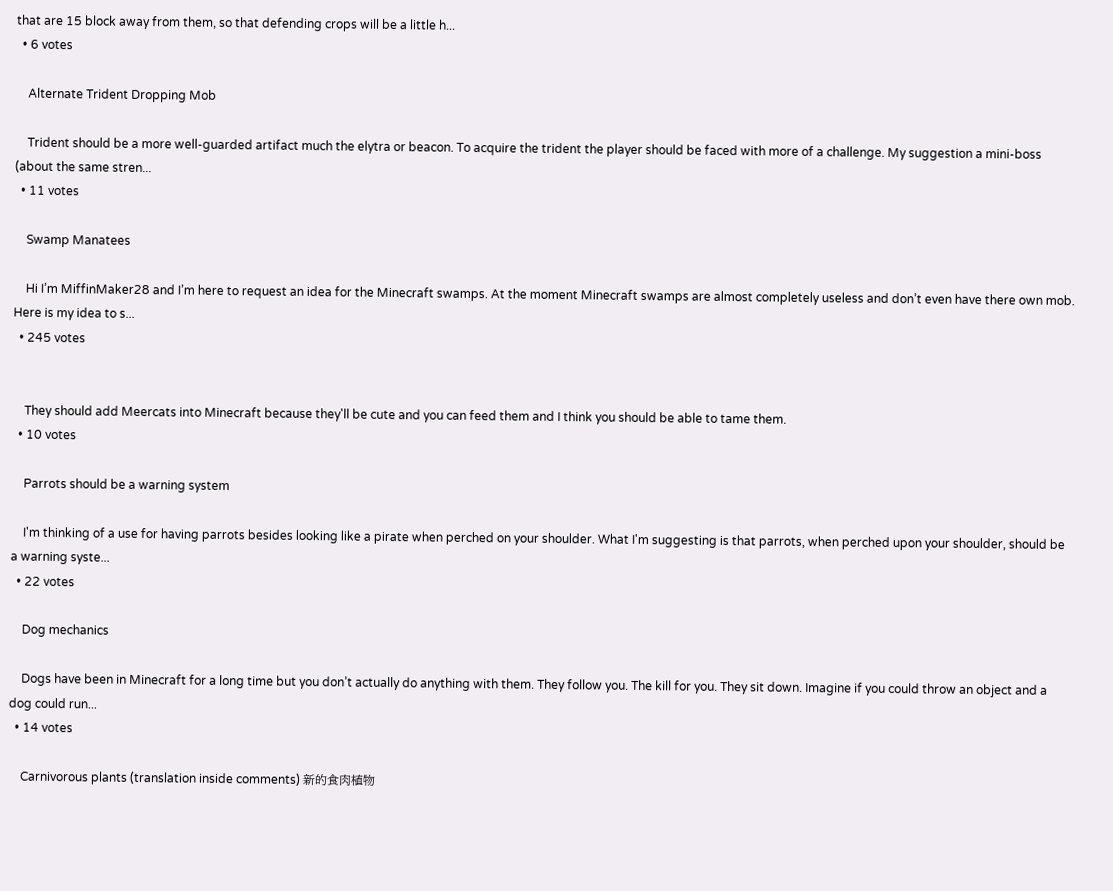that are 15 block away from them, so that defending crops will be a little h...
  • 6 votes

    Alternate Trident Dropping Mob

    Trident should be a more well-guarded artifact much the elytra or beacon. To acquire the trident the player should be faced with more of a challenge. My suggestion a mini-boss (about the same stren...
  • 11 votes

    Swamp Manatees

    Hi I’m MiffinMaker28 and I’m here to request an idea for the Minecraft swamps. At the moment Minecraft swamps are almost completely useless and don’t even have there own mob. Here is my idea to s...
  • 245 votes


    They should add Meercats into Minecraft because they'll be cute and you can feed them and I think you should be able to tame them.
  • 10 votes

    Parrots should be a warning system

    I'm thinking of a use for having parrots besides looking like a pirate when perched on your shoulder. What I'm suggesting is that parrots, when perched upon your shoulder, should be a warning syste...
  • 22 votes

    Dog mechanics

    Dogs have been in Minecraft for a long time but you don’t actually do anything with them. They follow you. The kill for you. They sit down. Imagine if you could throw an object and a dog could run...
  • 14 votes

    Carnivorous plants (translation inside comments) 新的食肉植物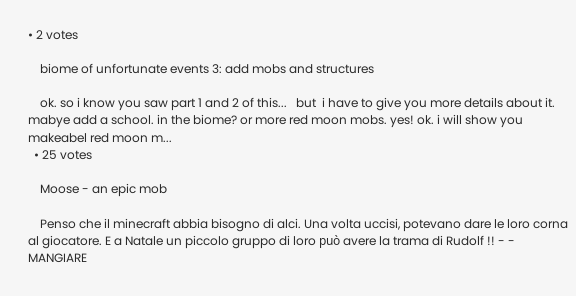• 2 votes

    biome of unfortunate events 3: add mobs and structures

    ok. so i know you saw part 1 and 2 of this...   but  i have to give you more details about it.  mabye add a school. in the biome? or more red moon mobs. yes! ok. i will show you makeabel red moon m...
  • 25 votes

    Moose - an epic mob

    Penso che il minecraft abbia bisogno di alci. Una volta uccisi, potevano dare le loro corna al giocatore. E a Natale un piccolo gruppo di loro può avere la trama di Rudolf !! - - MANGIARE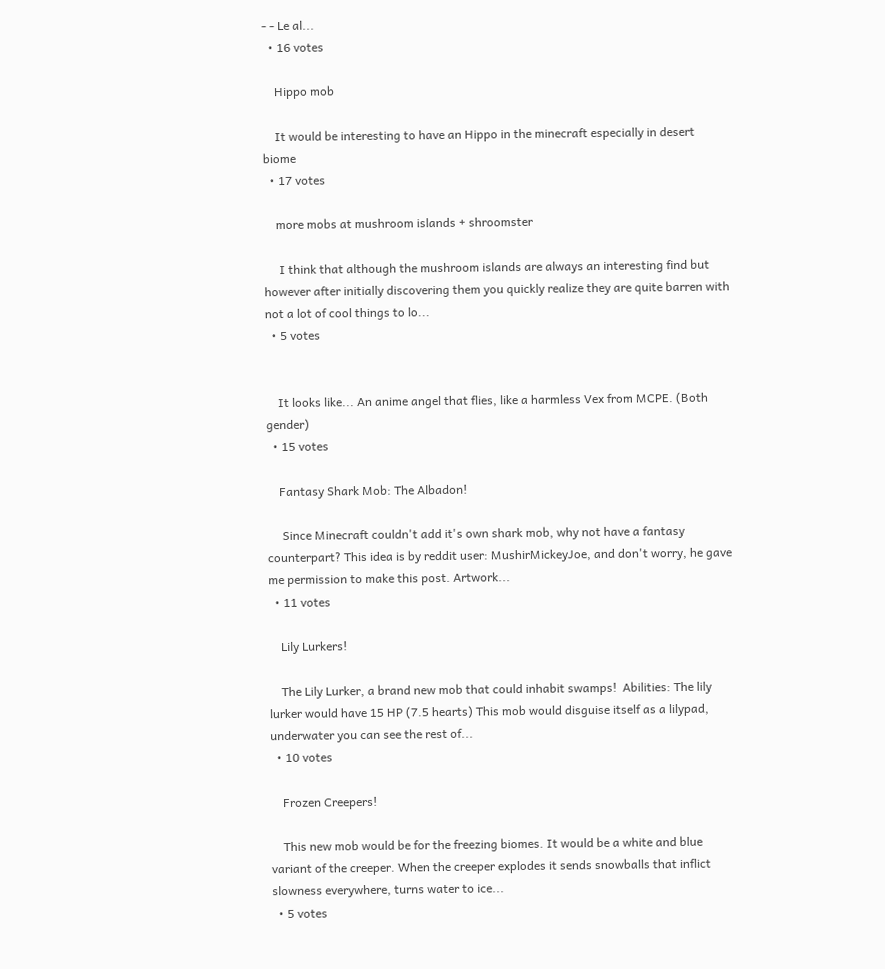- - Le al...
  • 16 votes

    Hippo mob

    It would be interesting to have an Hippo in the minecraft especially in desert biome
  • 17 votes

    more mobs at mushroom islands + shroomster

     I think that although the mushroom islands are always an interesting find but however after initially discovering them you quickly realize they are quite barren with not a lot of cool things to lo...
  • 5 votes


    It looks like... An anime angel that flies, like a harmless Vex from MCPE. (Both gender)
  • 15 votes

    Fantasy Shark Mob: The Albadon!

     Since Minecraft couldn't add it's own shark mob, why not have a fantasy counterpart? This idea is by reddit user: MushirMickeyJoe, and don't worry, he gave me permission to make this post. Artwork...
  • 11 votes

    Lily Lurkers!

    The Lily Lurker, a brand new mob that could inhabit swamps!  Abilities: The lily lurker would have 15 HP (7.5 hearts) This mob would disguise itself as a lilypad, underwater you can see the rest of...
  • 10 votes

    Frozen Creepers!

    This new mob would be for the freezing biomes. It would be a white and blue variant of the creeper. When the creeper explodes it sends snowballs that inflict slowness everywhere, turns water to ice...
  • 5 votes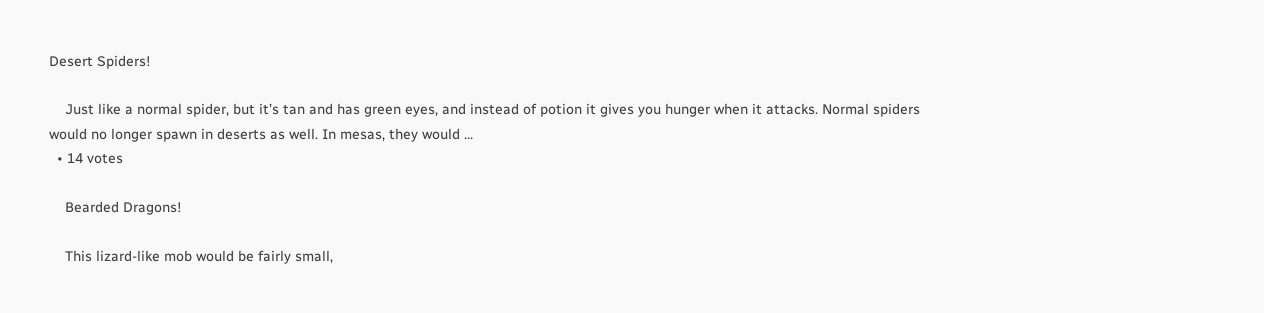Desert Spiders!

    Just like a normal spider, but it’s tan and has green eyes, and instead of potion it gives you hunger when it attacks. Normal spiders would no longer spawn in deserts as well. In mesas, they would ...
  • 14 votes

    Bearded Dragons!

    This lizard-like mob would be fairly small,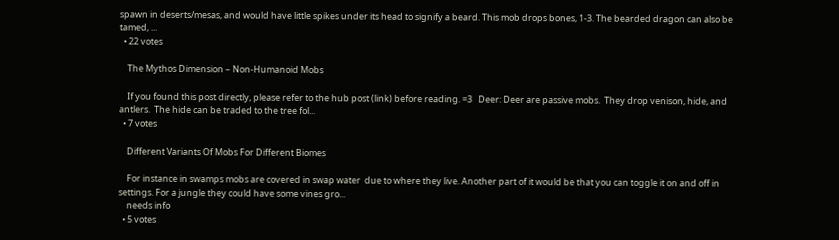spawn in deserts/mesas, and would have little spikes under its head to signify a beard. This mob drops bones, 1-3. The bearded dragon can also be tamed, ...
  • 22 votes

    The Mythos Dimension – Non-Humanoid Mobs

    If you found this post directly, please refer to the hub post (link) before reading. =3   Deer: Deer are passive mobs.  They drop venison, hide, and antlers.  The hide can be traded to the tree fol...
  • 7 votes

    Different Variants Of Mobs For Different Biomes

    For instance in swamps mobs are covered in swap water  due to where they live. Another part of it would be that you can toggle it on and off in settings. For a jungle they could have some vines gro...
    needs info
  • 5 votes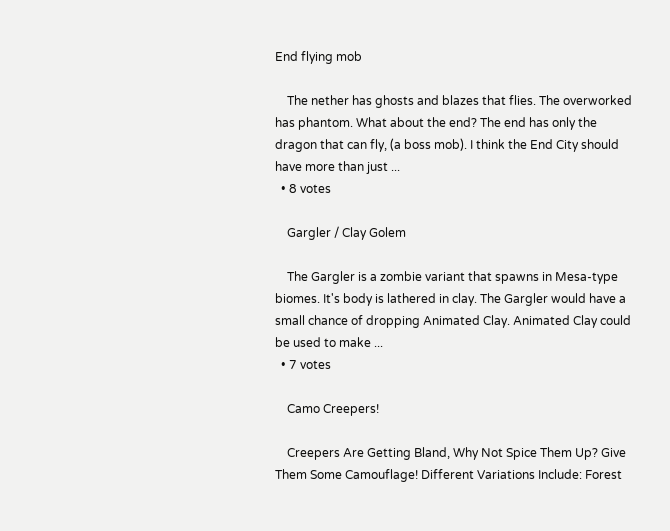End flying mob

    The nether has ghosts and blazes that flies. The overworked has phantom. What about the end? The end has only the dragon that can fly, (a boss mob). I think the End City should have more than just ...
  • 8 votes

    Gargler / Clay Golem

    The Gargler is a zombie variant that spawns in Mesa-type biomes. It's body is lathered in clay. The Gargler would have a small chance of dropping Animated Clay. Animated Clay could be used to make ...
  • 7 votes

    Camo Creepers!

    Creepers Are Getting Bland, Why Not Spice Them Up? Give Them Some Camouflage! Different Variations Include: Forest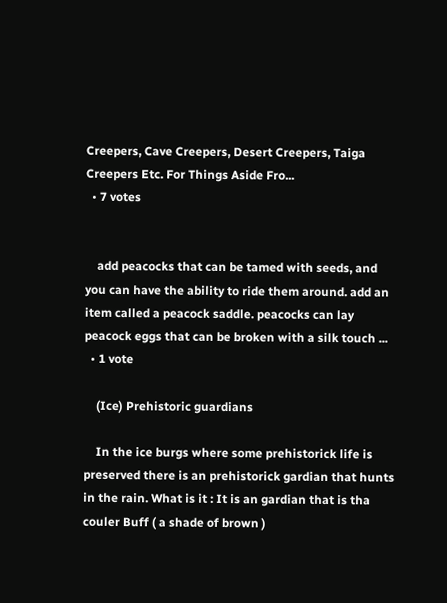Creepers, Cave Creepers, Desert Creepers, Taiga Creepers Etc. For Things Aside Fro...
  • 7 votes


    add peacocks that can be tamed with seeds, and you can have the ability to ride them around. add an item called a peacock saddle. peacocks can lay peacock eggs that can be broken with a silk touch ...
  • 1 vote

    (Ice) Prehistoric guardians

    In the ice burgs where some prehistorick life is preserved there is an prehistorick gardian that hunts in the rain. What is it : It is an gardian that is tha couler Buff ( a shade of brown )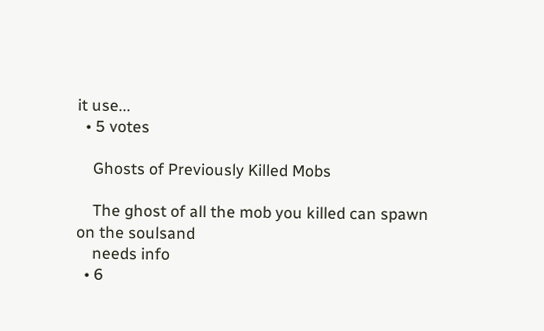it use...
  • 5 votes

    Ghosts of Previously Killed Mobs

    The ghost of all the mob you killed can spawn on the soulsand
    needs info
  • 6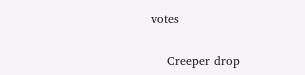votes

    Creeper drop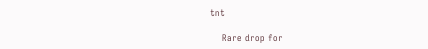tnt

    Rare drop for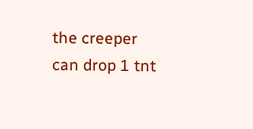the creeper can drop 1 tnt